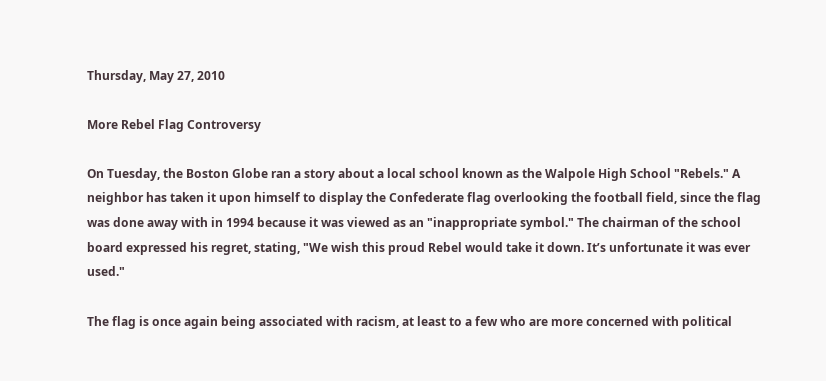Thursday, May 27, 2010

More Rebel Flag Controversy

On Tuesday, the Boston Globe ran a story about a local school known as the Walpole High School "Rebels." A neighbor has taken it upon himself to display the Confederate flag overlooking the football field, since the flag was done away with in 1994 because it was viewed as an "inappropriate symbol." The chairman of the school board expressed his regret, stating, "We wish this proud Rebel would take it down. It’s unfortunate it was ever used."

The flag is once again being associated with racism, at least to a few who are more concerned with political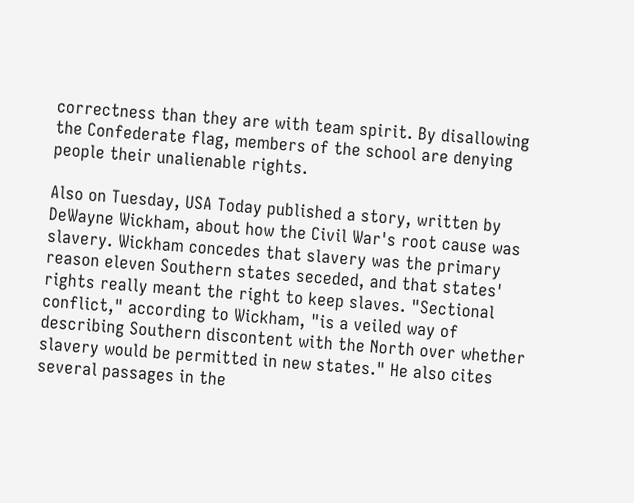correctness than they are with team spirit. By disallowing the Confederate flag, members of the school are denying people their unalienable rights.

Also on Tuesday, USA Today published a story, written by DeWayne Wickham, about how the Civil War's root cause was slavery. Wickham concedes that slavery was the primary reason eleven Southern states seceded, and that states' rights really meant the right to keep slaves. "Sectional conflict," according to Wickham, "is a veiled way of describing Southern discontent with the North over whether slavery would be permitted in new states." He also cites several passages in the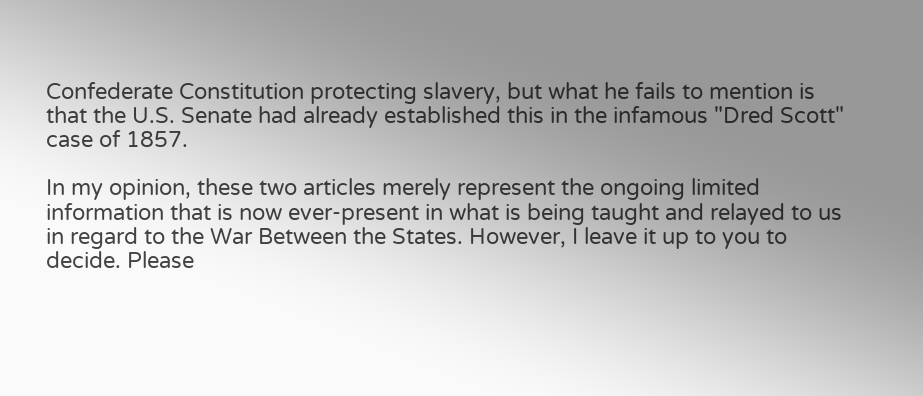Confederate Constitution protecting slavery, but what he fails to mention is that the U.S. Senate had already established this in the infamous "Dred Scott" case of 1857.

In my opinion, these two articles merely represent the ongoing limited information that is now ever-present in what is being taught and relayed to us in regard to the War Between the States. However, I leave it up to you to decide. Please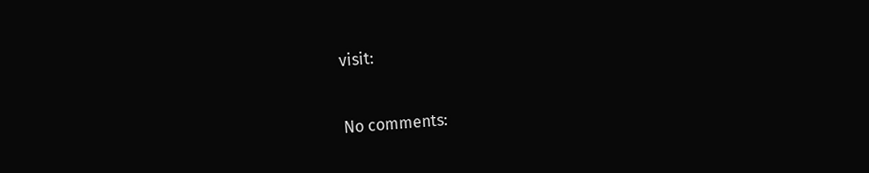visit:


No comments: